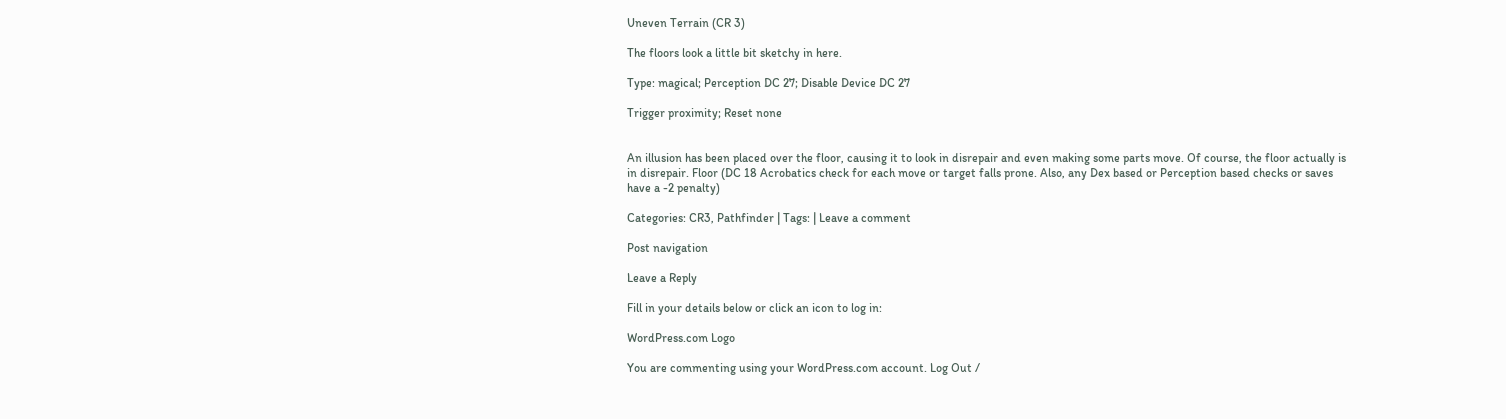Uneven Terrain (CR 3)

The floors look a little bit sketchy in here.

Type: magical; Perception DC 27; Disable Device DC 27

Trigger proximity; Reset none


An illusion has been placed over the floor, causing it to look in disrepair and even making some parts move. Of course, the floor actually is in disrepair. Floor (DC 18 Acrobatics check for each move or target falls prone. Also, any Dex based or Perception based checks or saves have a -2 penalty)

Categories: CR3, Pathfinder | Tags: | Leave a comment

Post navigation

Leave a Reply

Fill in your details below or click an icon to log in:

WordPress.com Logo

You are commenting using your WordPress.com account. Log Out /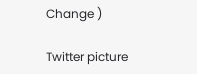Change )

Twitter picture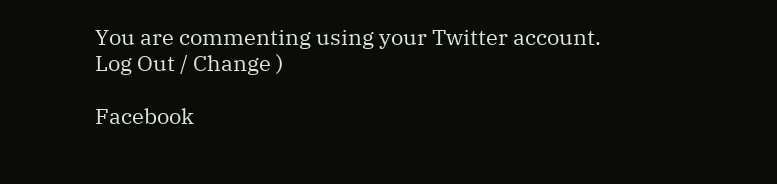You are commenting using your Twitter account. Log Out / Change )

Facebook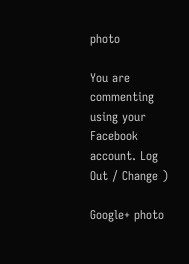photo

You are commenting using your Facebook account. Log Out / Change )

Google+ photo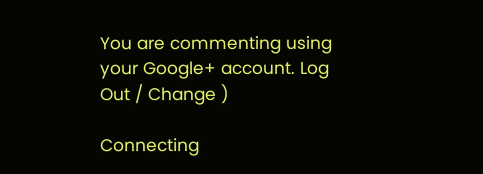You are commenting using your Google+ account. Log Out / Change )

Connecting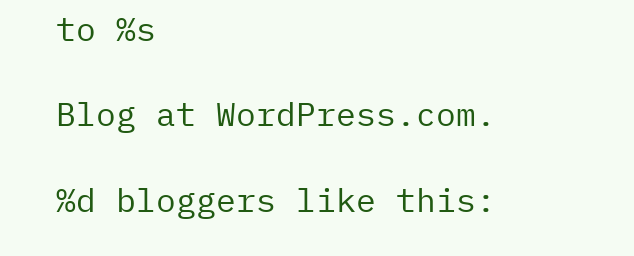to %s

Blog at WordPress.com.

%d bloggers like this: